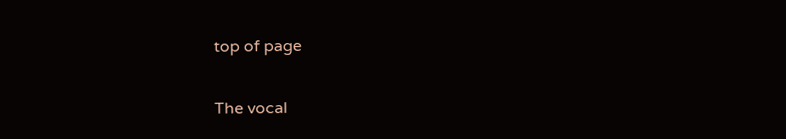top of page


The vocal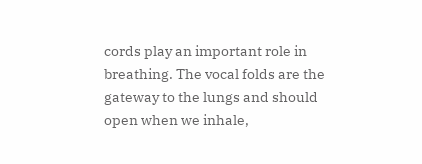cords play an important role in breathing. The vocal folds are the gateway to the lungs and should open when we inhale,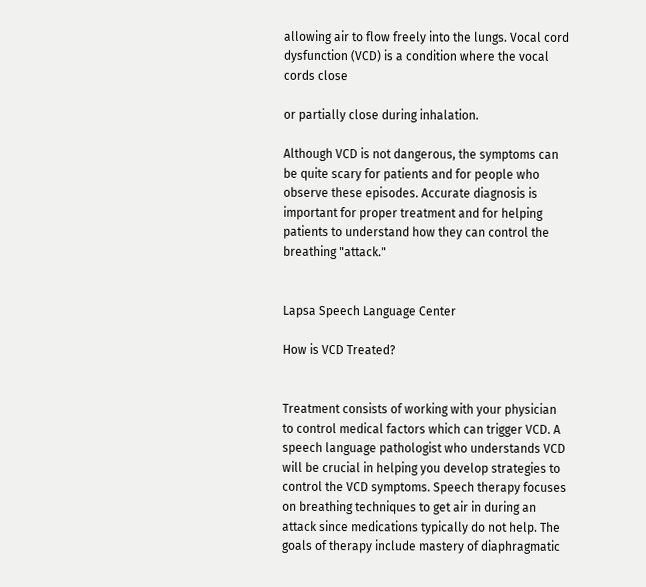allowing air to flow freely into the lungs. Vocal cord dysfunction (VCD) is a condition where the vocal cords close

or partially close during inhalation.

Although VCD is not dangerous, the symptoms can be quite scary for patients and for people who observe these episodes. Accurate diagnosis is important for proper treatment and for helping patients to understand how they can control the breathing "attack."


Lapsa Speech Language Center

How is VCD Treated?


Treatment consists of working with your physician to control medical factors which can trigger VCD. A speech language pathologist who understands VCD will be crucial in helping you develop strategies to control the VCD symptoms. Speech therapy focuses on breathing techniques to get air in during an attack since medications typically do not help. The goals of therapy include mastery of diaphragmatic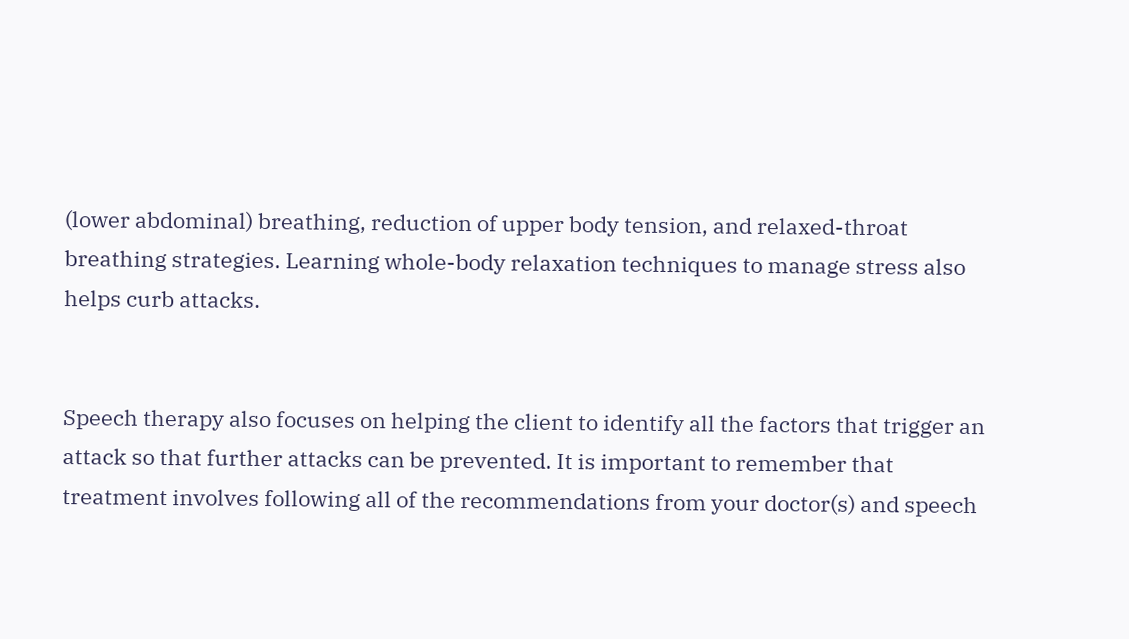(lower abdominal) breathing, reduction of upper body tension, and relaxed-throat breathing strategies. Learning whole-body relaxation techniques to manage stress also helps curb attacks.


Speech therapy also focuses on helping the client to identify all the factors that trigger an attack so that further attacks can be prevented. It is important to remember that treatment involves following all of the recommendations from your doctor(s) and speech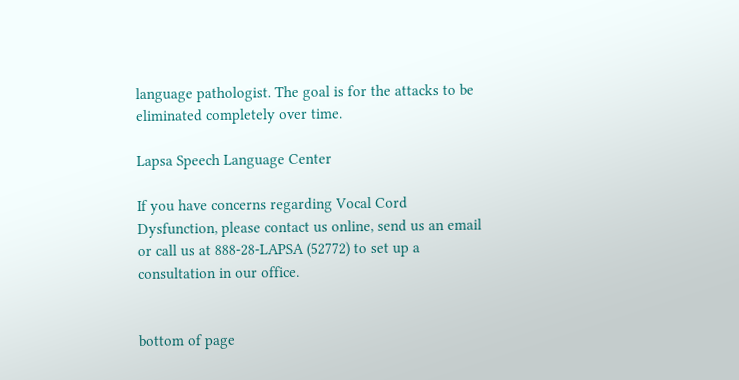language pathologist. The goal is for the attacks to be eliminated completely over time.

Lapsa Speech Language Center

If you have concerns regarding Vocal Cord Dysfunction, please contact us online, send us an email or call us at 888-28-LAPSA (52772) to set up a consultation in our office.


bottom of page